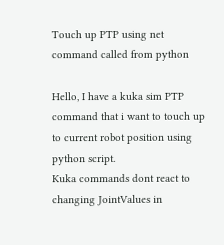Touch up PTP using net command called from python

Hello, I have a kuka sim PTP command that i want to touch up to current robot position using python script.
Kuka commands dont react to changing JointValues in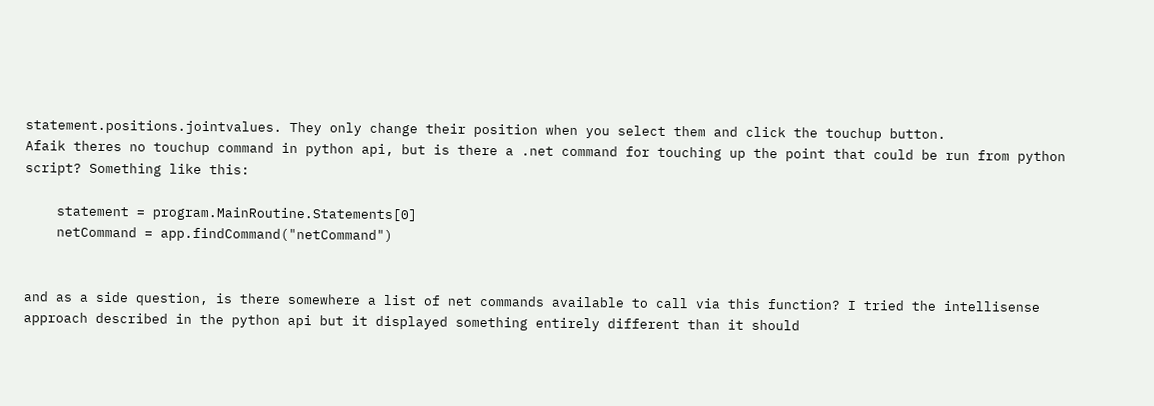statement.positions.jointvalues. They only change their position when you select them and click the touchup button.
Afaik theres no touchup command in python api, but is there a .net command for touching up the point that could be run from python script? Something like this:

    statement = program.MainRoutine.Statements[0]
    netCommand = app.findCommand("netCommand")


and as a side question, is there somewhere a list of net commands available to call via this function? I tried the intellisense approach described in the python api but it displayed something entirely different than it should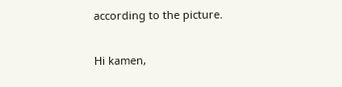according to the picture.

Hi kamen,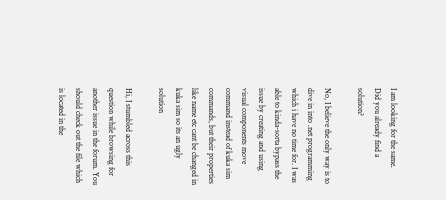I am looking for the same.
Did you already find a solution?

No, I believe the only way is to dive in into .net programming which i have no time for. I was able to kinda-sorta bypass the issue by creating and using visual components move command instead of kuka sim commands, but their properties like name etc cant be changed in kuka sim so its an ugly solution

Hi, I stumbled across this question while browsing for another issue in the forum. You should check out the file which is located in the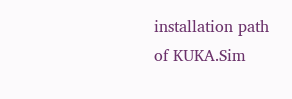installation path of KUKA.Sim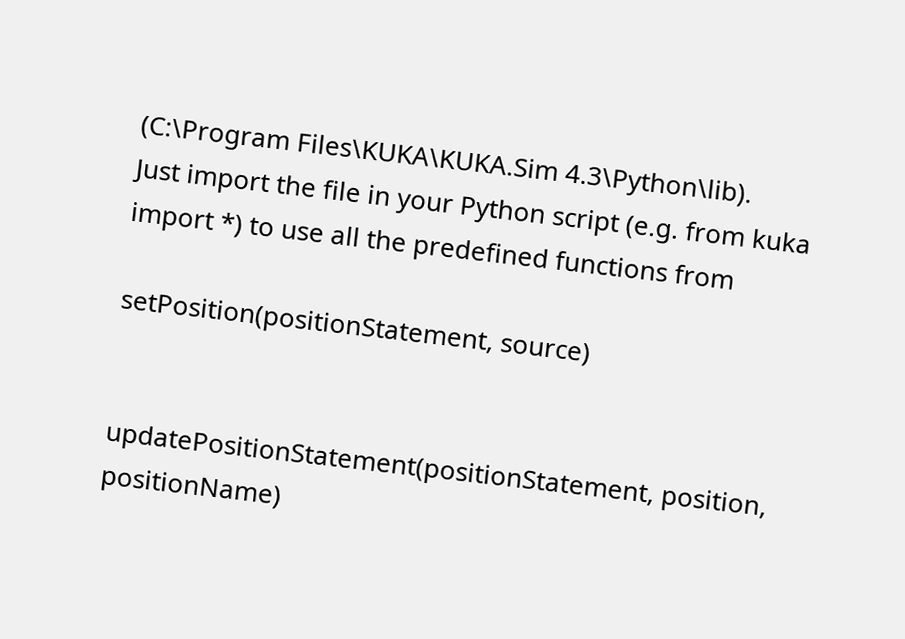(C:\Program Files\KUKA\KUKA.Sim 4.3\Python\lib).
Just import the file in your Python script (e.g. from kuka import *) to use all the predefined functions from

setPosition(positionStatement, source)


updatePositionStatement(positionStatement, position, positionName)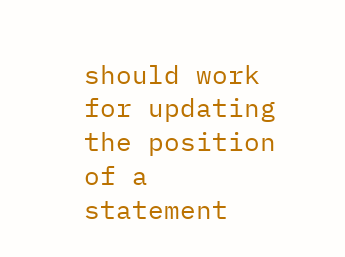should work for updating the position of a statement